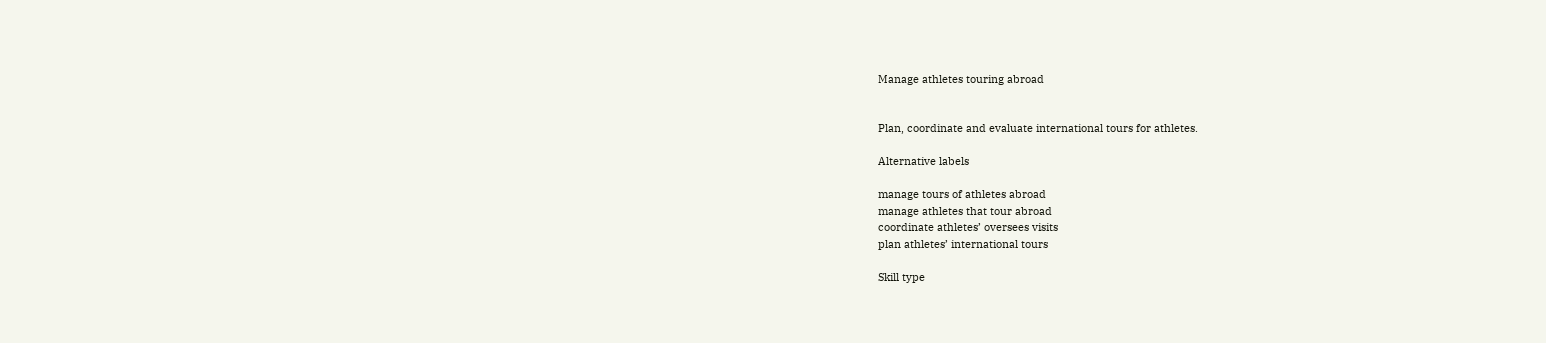Manage athletes touring abroad


Plan, coordinate and evaluate international tours for athletes.

Alternative labels

manage tours of athletes abroad
manage athletes that tour abroad
coordinate athletes’ oversees visits
plan athletes’ international tours

Skill type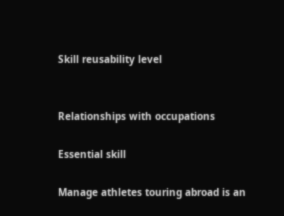Skill reusability level


Relationships with occupations

Essential skill

Manage athletes touring abroad is an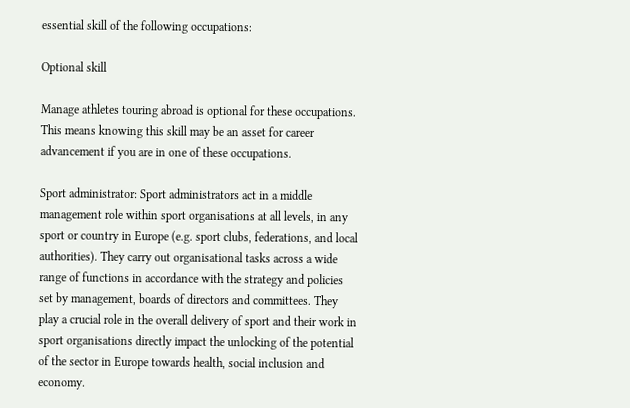essential skill of the following occupations:

Optional skill

Manage athletes touring abroad is optional for these occupations. This means knowing this skill may be an asset for career advancement if you are in one of these occupations.

Sport administrator: Sport administrators act in a middle management role within sport organisations at all levels, in any sport or country in Europe (e.g. sport clubs, federations, and local authorities). They carry out organisational tasks across a wide range of functions in accordance with the strategy and policies set by management, boards of directors and committees. They play a crucial role in the overall delivery of sport and their work in sport organisations directly impact the unlocking of the potential of the sector in Europe towards health, social inclusion and economy.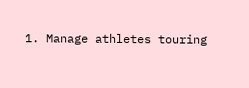1. Manage athletes touring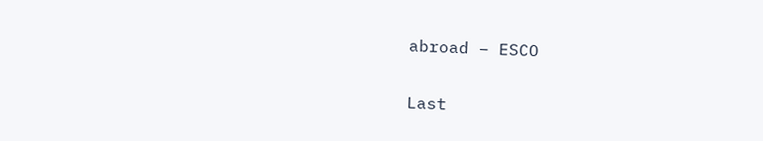abroad – ESCO


Last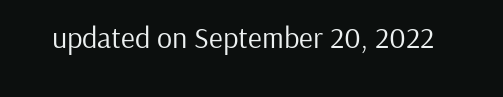updated on September 20, 2022